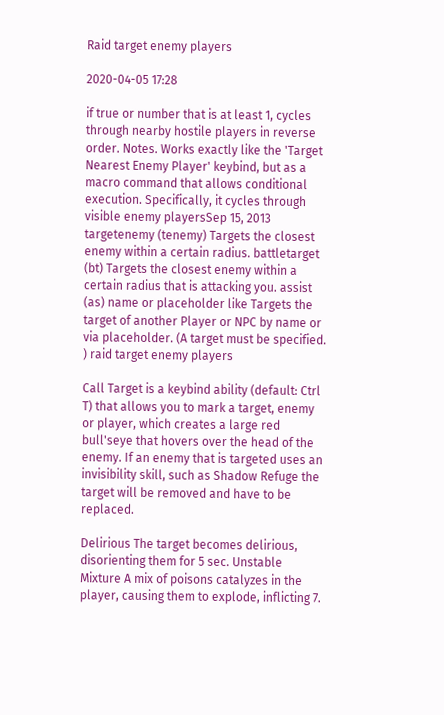Raid target enemy players

2020-04-05 17:28

if true or number that is at least 1, cycles through nearby hostile players in reverse order. Notes. Works exactly like the 'Target Nearest Enemy Player' keybind, but as a macro command that allows conditional execution. Specifically, it cycles through visible enemy playersSep 15, 2013  targetenemy (tenemy) Targets the closest enemy within a certain radius. battletarget (bt) Targets the closest enemy within a certain radius that is attacking you. assist (as) name or placeholder like Targets the target of another Player or NPC by name or via placeholder. (A target must be specified. ) raid target enemy players

Call Target is a keybind ability (default: Ctrl T) that allows you to mark a target, enemy or player, which creates a large red bull'seye that hovers over the head of the enemy. If an enemy that is targeted uses an invisibility skill, such as Shadow Refuge the target will be removed and have to be replaced.

Delirious The target becomes delirious, disorienting them for 5 sec. Unstable Mixture A mix of poisons catalyzes in the player, causing them to explode, inflicting 7.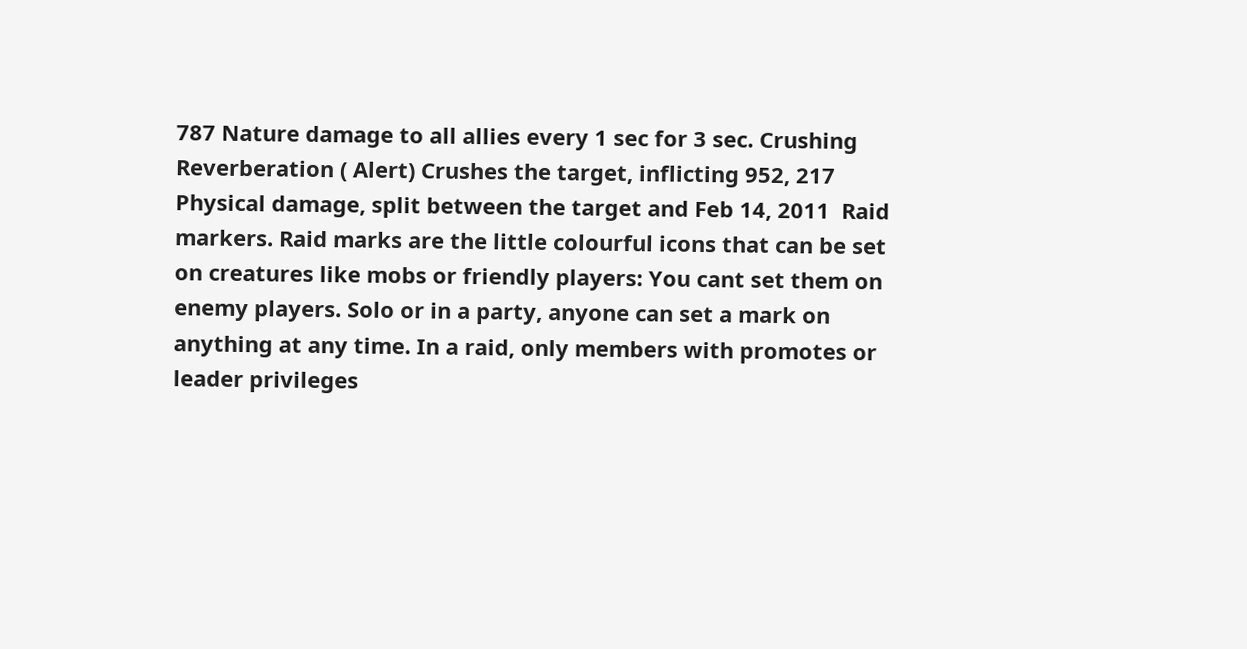787 Nature damage to all allies every 1 sec for 3 sec. Crushing Reverberation ( Alert) Crushes the target, inflicting 952, 217 Physical damage, split between the target and Feb 14, 2011  Raid markers. Raid marks are the little colourful icons that can be set on creatures like mobs or friendly players: You cant set them on enemy players. Solo or in a party, anyone can set a mark on anything at any time. In a raid, only members with promotes or leader privileges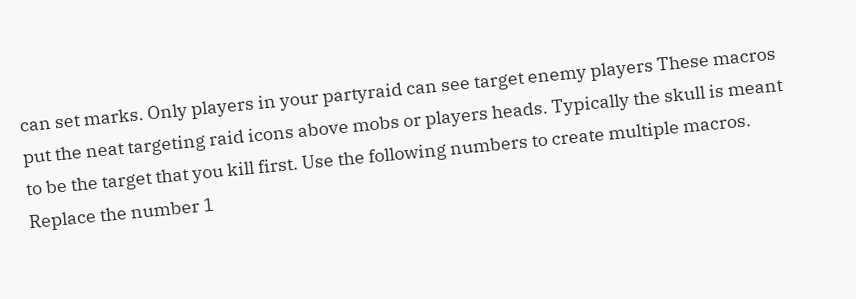can set marks. Only players in your partyraid can see target enemy players These macros put the neat targeting raid icons above mobs or players heads. Typically the skull is meant to be the target that you kill first. Use the following numbers to create multiple macros. Replace the number 1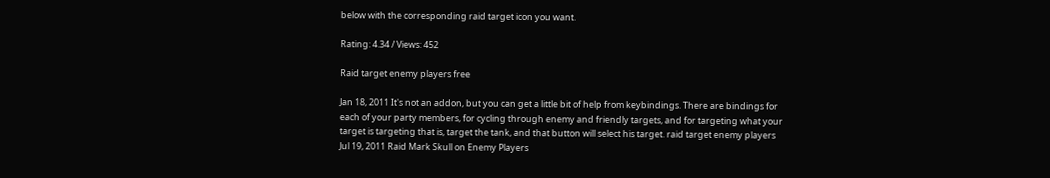below with the corresponding raid target icon you want.

Rating: 4.34 / Views: 452

Raid target enemy players free

Jan 18, 2011 It's not an addon, but you can get a little bit of help from keybindings. There are bindings for each of your party members, for cycling through enemy and friendly targets, and for targeting what your target is targeting that is, target the tank, and that button will select his target. raid target enemy players Jul 19, 2011 Raid Mark Skull on Enemy Players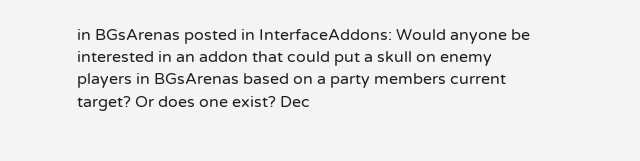in BGsArenas posted in InterfaceAddons: Would anyone be interested in an addon that could put a skull on enemy players in BGsArenas based on a party members current target? Or does one exist? Dec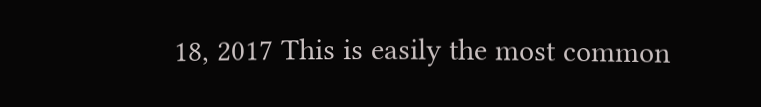18, 2017 This is easily the most common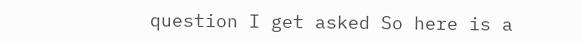question I get asked So here is a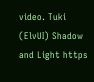video. Tuki (ElvUI) Shadow and Light https